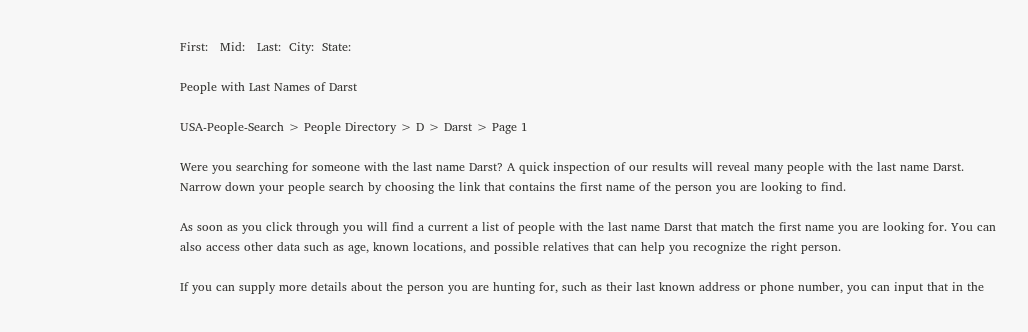First:   Mid:   Last:  City:  State:

People with Last Names of Darst

USA-People-Search > People Directory > D > Darst > Page 1

Were you searching for someone with the last name Darst? A quick inspection of our results will reveal many people with the last name Darst. Narrow down your people search by choosing the link that contains the first name of the person you are looking to find.

As soon as you click through you will find a current a list of people with the last name Darst that match the first name you are looking for. You can also access other data such as age, known locations, and possible relatives that can help you recognize the right person.

If you can supply more details about the person you are hunting for, such as their last known address or phone number, you can input that in the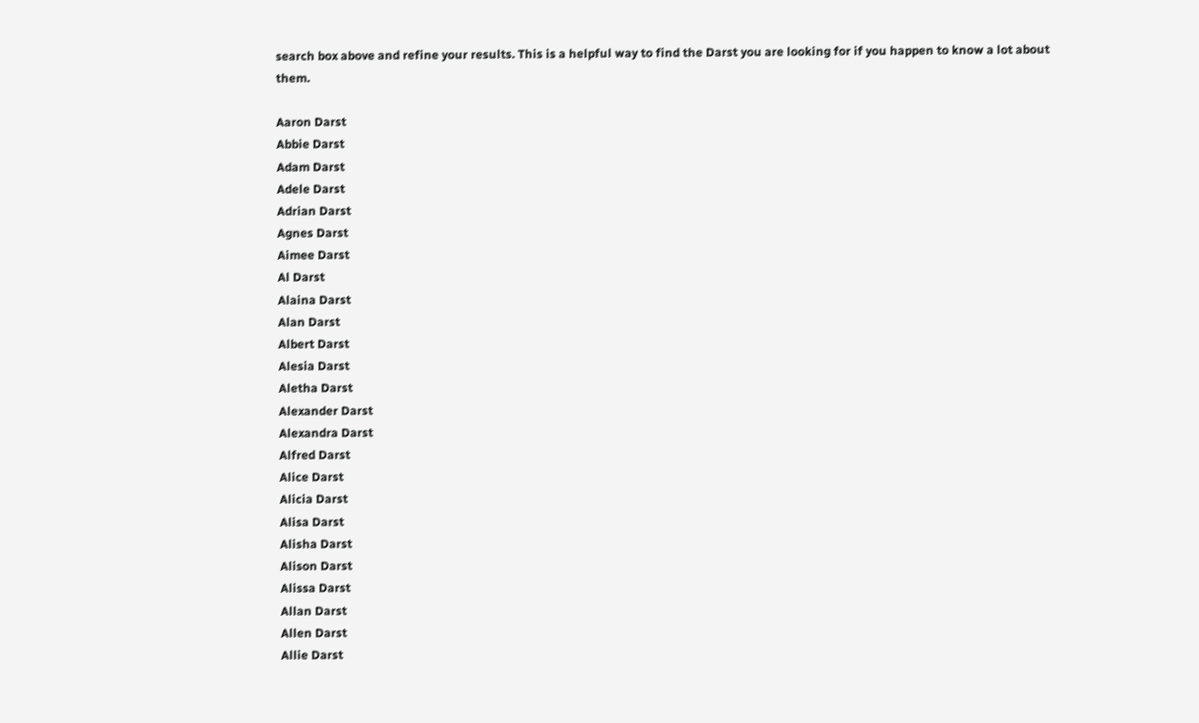search box above and refine your results. This is a helpful way to find the Darst you are looking for if you happen to know a lot about them.

Aaron Darst
Abbie Darst
Adam Darst
Adele Darst
Adrian Darst
Agnes Darst
Aimee Darst
Al Darst
Alaina Darst
Alan Darst
Albert Darst
Alesia Darst
Aletha Darst
Alexander Darst
Alexandra Darst
Alfred Darst
Alice Darst
Alicia Darst
Alisa Darst
Alisha Darst
Alison Darst
Alissa Darst
Allan Darst
Allen Darst
Allie Darst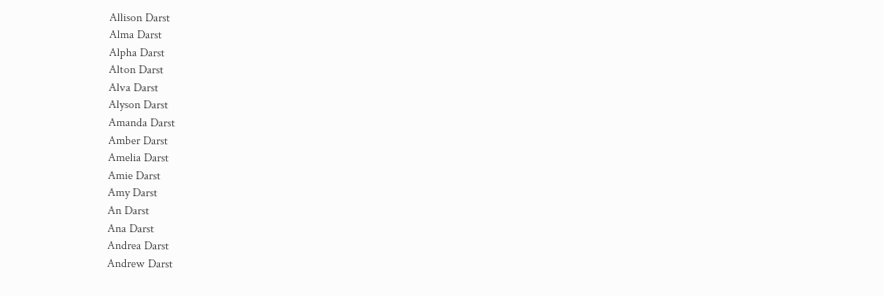Allison Darst
Alma Darst
Alpha Darst
Alton Darst
Alva Darst
Alyson Darst
Amanda Darst
Amber Darst
Amelia Darst
Amie Darst
Amy Darst
An Darst
Ana Darst
Andrea Darst
Andrew Darst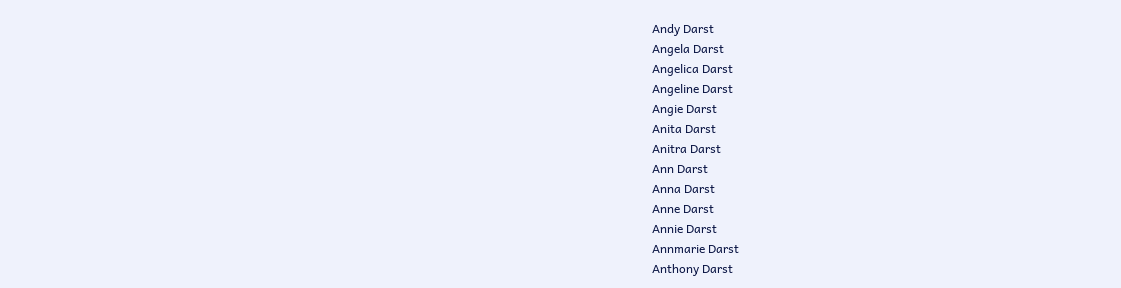Andy Darst
Angela Darst
Angelica Darst
Angeline Darst
Angie Darst
Anita Darst
Anitra Darst
Ann Darst
Anna Darst
Anne Darst
Annie Darst
Annmarie Darst
Anthony Darst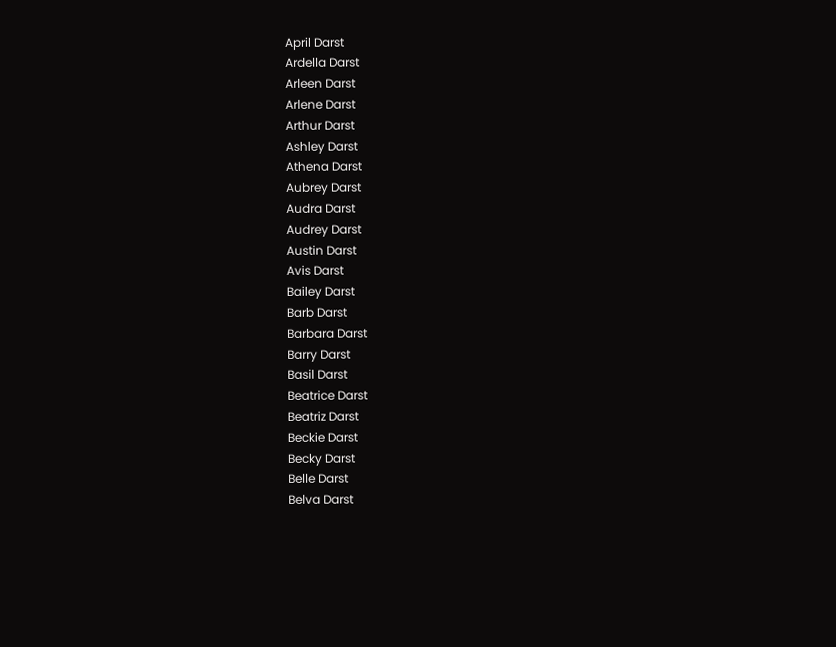April Darst
Ardella Darst
Arleen Darst
Arlene Darst
Arthur Darst
Ashley Darst
Athena Darst
Aubrey Darst
Audra Darst
Audrey Darst
Austin Darst
Avis Darst
Bailey Darst
Barb Darst
Barbara Darst
Barry Darst
Basil Darst
Beatrice Darst
Beatriz Darst
Beckie Darst
Becky Darst
Belle Darst
Belva Darst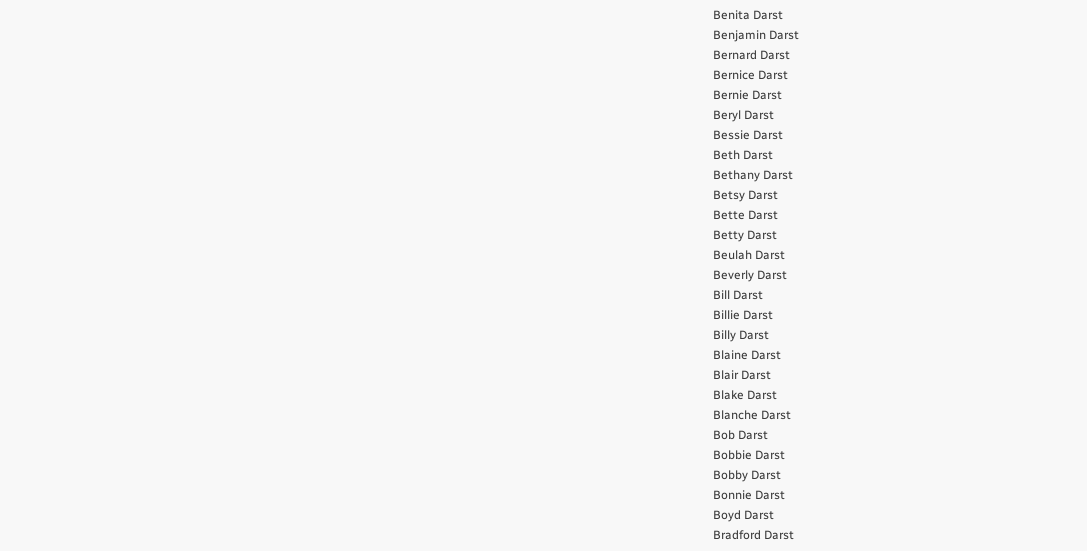Benita Darst
Benjamin Darst
Bernard Darst
Bernice Darst
Bernie Darst
Beryl Darst
Bessie Darst
Beth Darst
Bethany Darst
Betsy Darst
Bette Darst
Betty Darst
Beulah Darst
Beverly Darst
Bill Darst
Billie Darst
Billy Darst
Blaine Darst
Blair Darst
Blake Darst
Blanche Darst
Bob Darst
Bobbie Darst
Bobby Darst
Bonnie Darst
Boyd Darst
Bradford Darst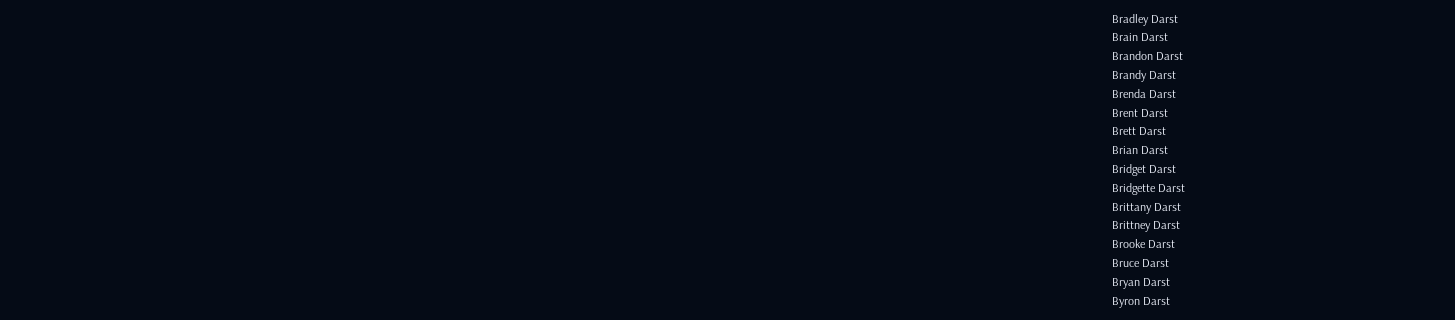Bradley Darst
Brain Darst
Brandon Darst
Brandy Darst
Brenda Darst
Brent Darst
Brett Darst
Brian Darst
Bridget Darst
Bridgette Darst
Brittany Darst
Brittney Darst
Brooke Darst
Bruce Darst
Bryan Darst
Byron Darst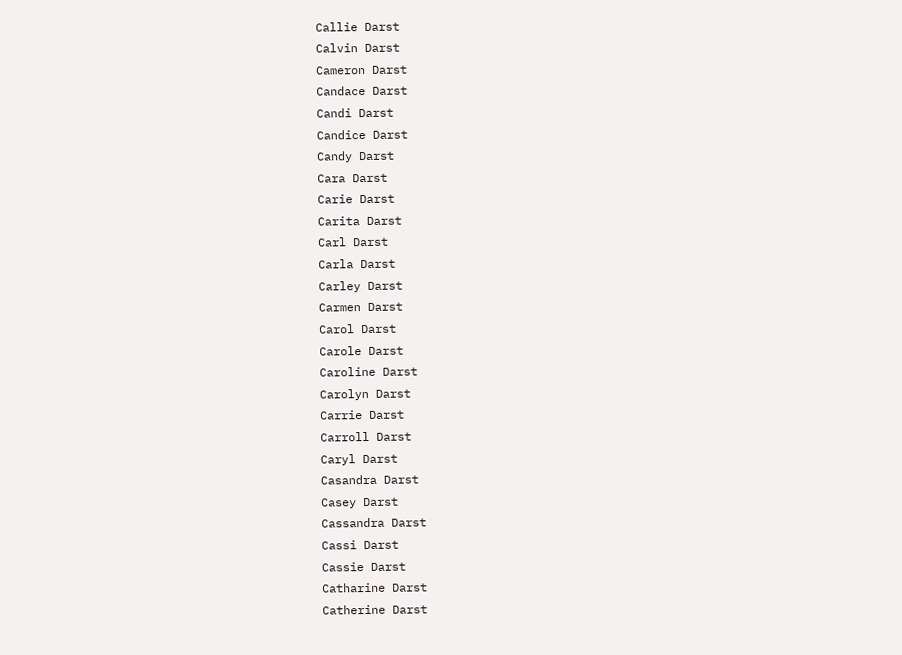Callie Darst
Calvin Darst
Cameron Darst
Candace Darst
Candi Darst
Candice Darst
Candy Darst
Cara Darst
Carie Darst
Carita Darst
Carl Darst
Carla Darst
Carley Darst
Carmen Darst
Carol Darst
Carole Darst
Caroline Darst
Carolyn Darst
Carrie Darst
Carroll Darst
Caryl Darst
Casandra Darst
Casey Darst
Cassandra Darst
Cassi Darst
Cassie Darst
Catharine Darst
Catherine Darst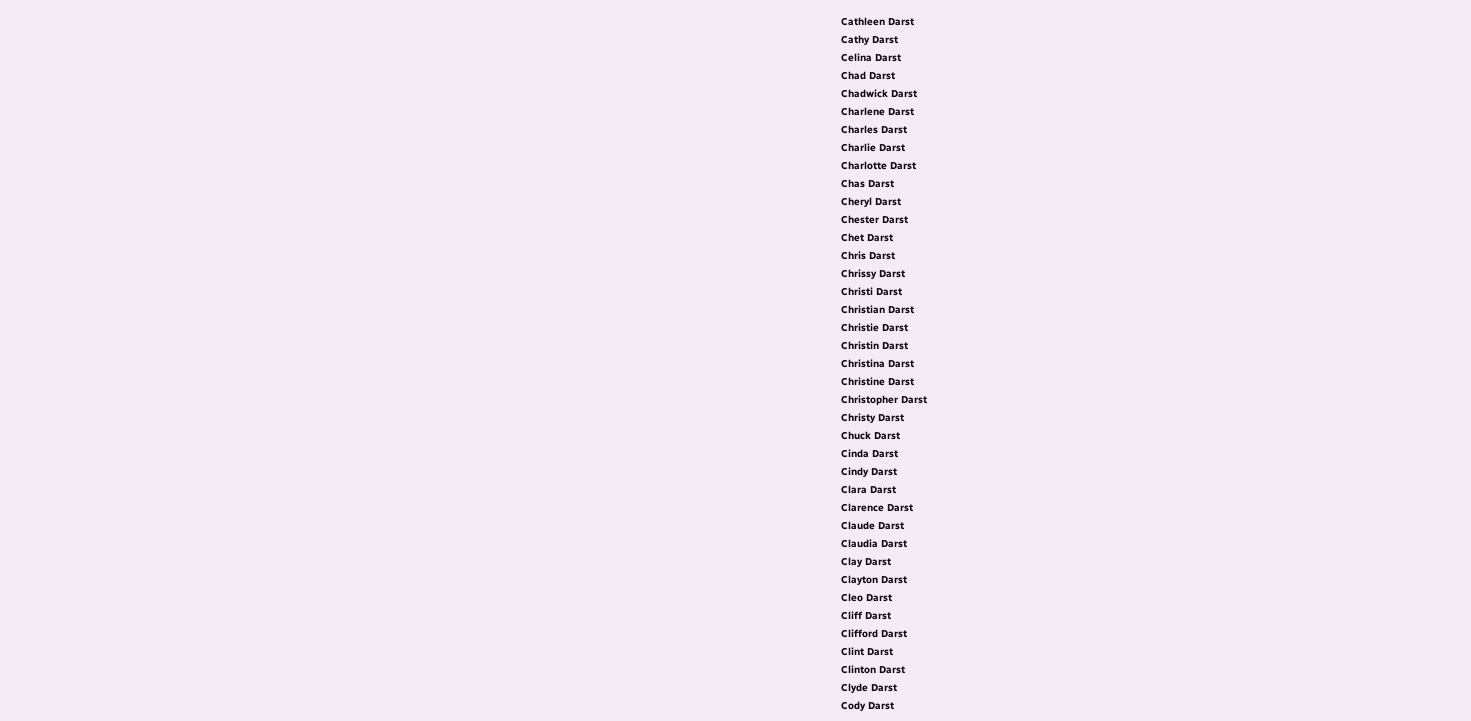Cathleen Darst
Cathy Darst
Celina Darst
Chad Darst
Chadwick Darst
Charlene Darst
Charles Darst
Charlie Darst
Charlotte Darst
Chas Darst
Cheryl Darst
Chester Darst
Chet Darst
Chris Darst
Chrissy Darst
Christi Darst
Christian Darst
Christie Darst
Christin Darst
Christina Darst
Christine Darst
Christopher Darst
Christy Darst
Chuck Darst
Cinda Darst
Cindy Darst
Clara Darst
Clarence Darst
Claude Darst
Claudia Darst
Clay Darst
Clayton Darst
Cleo Darst
Cliff Darst
Clifford Darst
Clint Darst
Clinton Darst
Clyde Darst
Cody Darst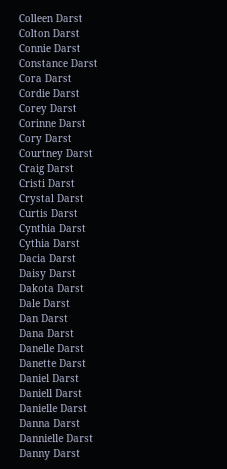Colleen Darst
Colton Darst
Connie Darst
Constance Darst
Cora Darst
Cordie Darst
Corey Darst
Corinne Darst
Cory Darst
Courtney Darst
Craig Darst
Cristi Darst
Crystal Darst
Curtis Darst
Cynthia Darst
Cythia Darst
Dacia Darst
Daisy Darst
Dakota Darst
Dale Darst
Dan Darst
Dana Darst
Danelle Darst
Danette Darst
Daniel Darst
Daniell Darst
Danielle Darst
Danna Darst
Dannielle Darst
Danny Darst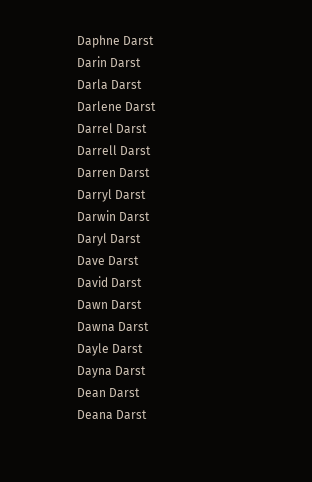Daphne Darst
Darin Darst
Darla Darst
Darlene Darst
Darrel Darst
Darrell Darst
Darren Darst
Darryl Darst
Darwin Darst
Daryl Darst
Dave Darst
David Darst
Dawn Darst
Dawna Darst
Dayle Darst
Dayna Darst
Dean Darst
Deana Darst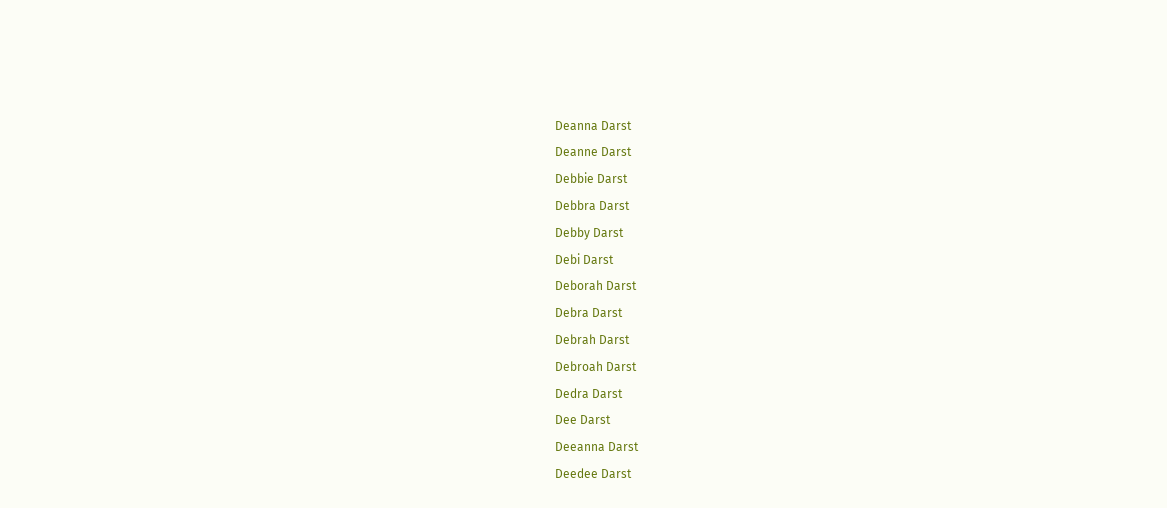Deanna Darst
Deanne Darst
Debbie Darst
Debbra Darst
Debby Darst
Debi Darst
Deborah Darst
Debra Darst
Debrah Darst
Debroah Darst
Dedra Darst
Dee Darst
Deeanna Darst
Deedee Darst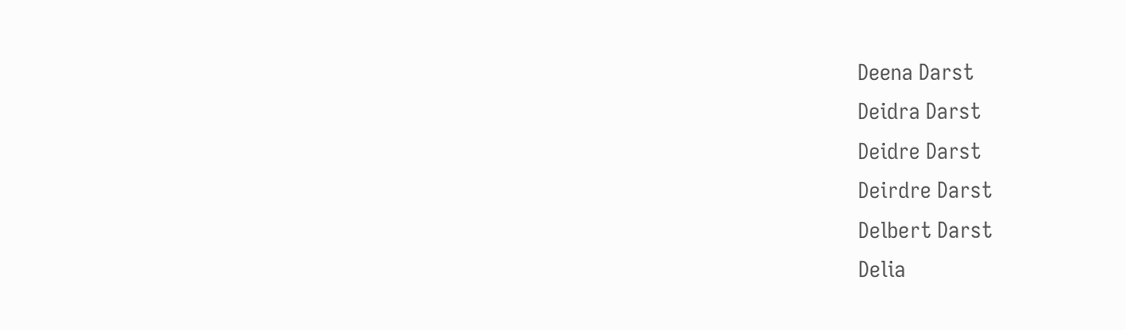Deena Darst
Deidra Darst
Deidre Darst
Deirdre Darst
Delbert Darst
Delia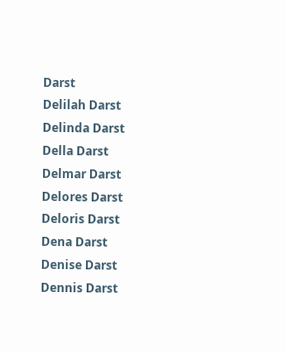Darst
Delilah Darst
Delinda Darst
Della Darst
Delmar Darst
Delores Darst
Deloris Darst
Dena Darst
Denise Darst
Dennis Darst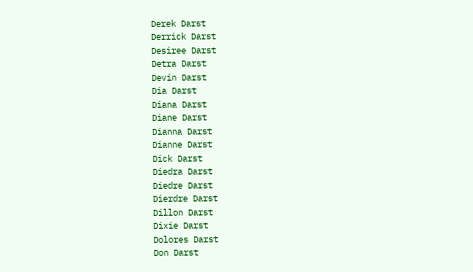Derek Darst
Derrick Darst
Desiree Darst
Detra Darst
Devin Darst
Dia Darst
Diana Darst
Diane Darst
Dianna Darst
Dianne Darst
Dick Darst
Diedra Darst
Diedre Darst
Dierdre Darst
Dillon Darst
Dixie Darst
Dolores Darst
Don Darst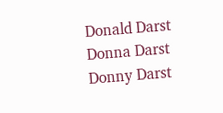Donald Darst
Donna Darst
Donny Darst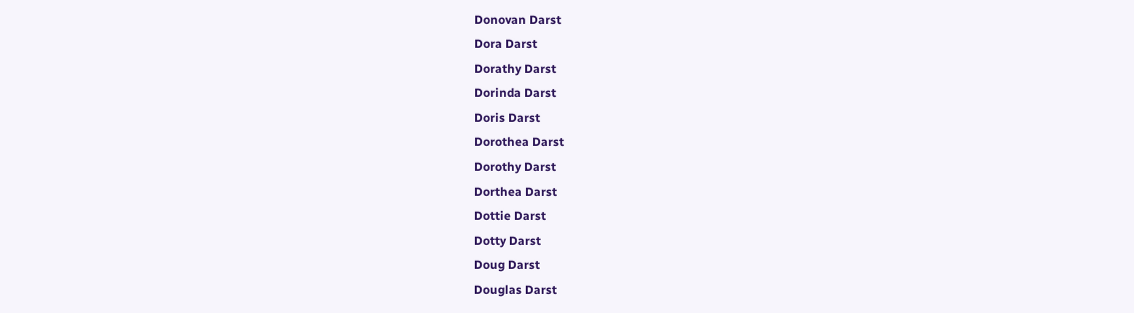Donovan Darst
Dora Darst
Dorathy Darst
Dorinda Darst
Doris Darst
Dorothea Darst
Dorothy Darst
Dorthea Darst
Dottie Darst
Dotty Darst
Doug Darst
Douglas Darst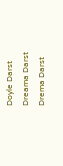Doyle Darst
Dreama Darst
Drema Darst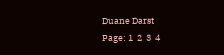Duane Darst
Page: 1  2  3  4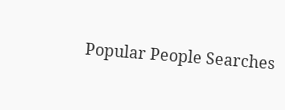Popular People Searches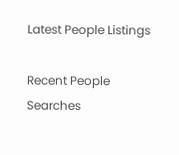Latest People Listings

Recent People Searches